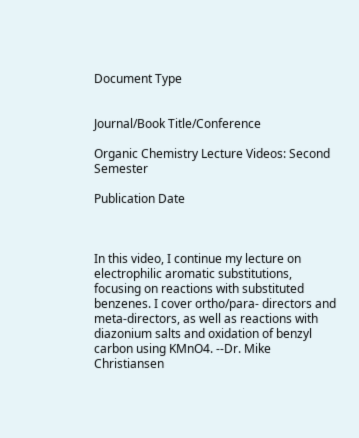Document Type


Journal/Book Title/Conference

Organic Chemistry Lecture Videos: Second Semester

Publication Date



In this video, I continue my lecture on electrophilic aromatic substitutions, focusing on reactions with substituted benzenes. I cover ortho/para- directors and meta-directors, as well as reactions with diazonium salts and oxidation of benzyl carbon using KMnO4. --Dr. Mike Christiansen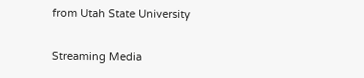from Utah State University

Streaming Media